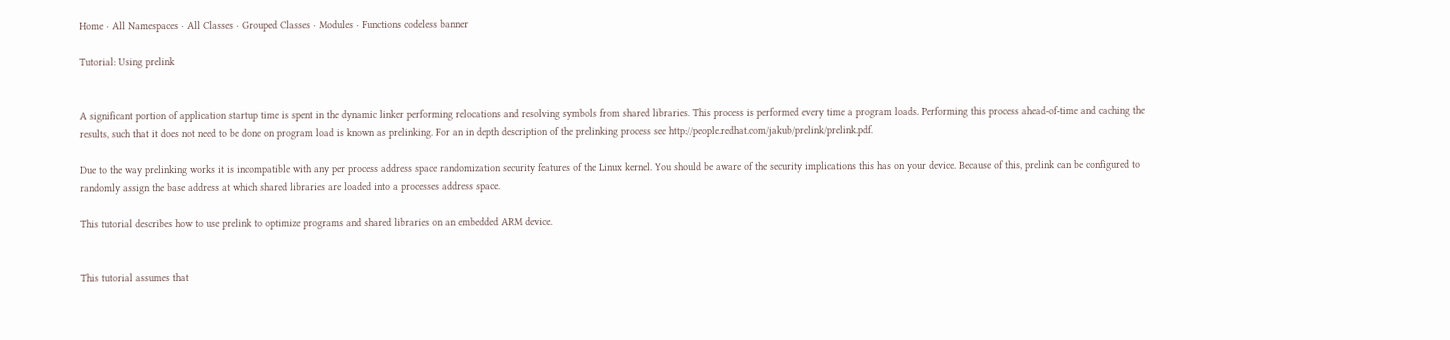Home · All Namespaces · All Classes · Grouped Classes · Modules · Functions codeless banner

Tutorial: Using prelink


A significant portion of application startup time is spent in the dynamic linker performing relocations and resolving symbols from shared libraries. This process is performed every time a program loads. Performing this process ahead-of-time and caching the results, such that it does not need to be done on program load is known as prelinking. For an in depth description of the prelinking process see http://people.redhat.com/jakub/prelink/prelink.pdf.

Due to the way prelinking works it is incompatible with any per process address space randomization security features of the Linux kernel. You should be aware of the security implications this has on your device. Because of this, prelink can be configured to randomly assign the base address at which shared libraries are loaded into a processes address space.

This tutorial describes how to use prelink to optimize programs and shared libraries on an embedded ARM device.


This tutorial assumes that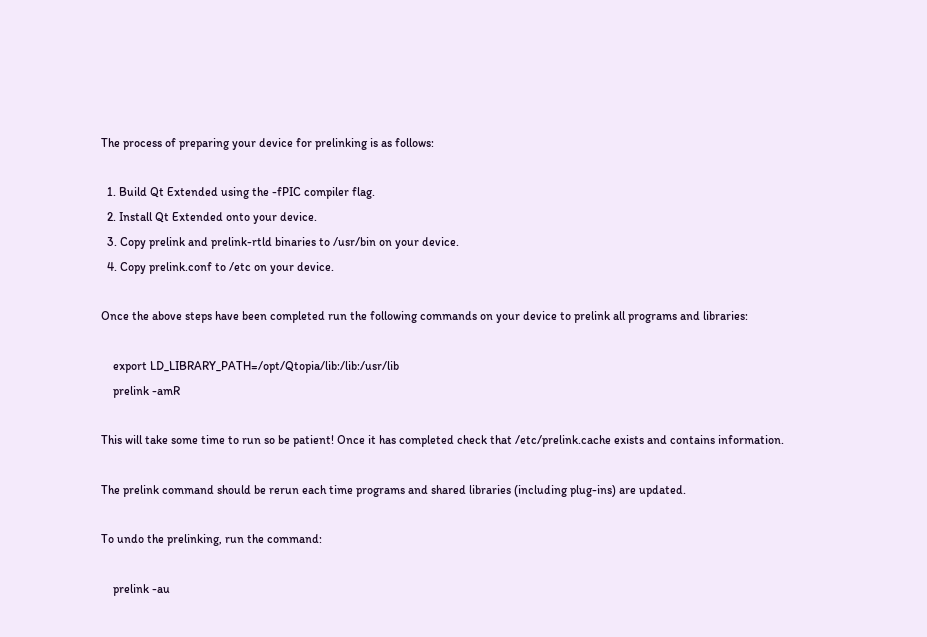The process of preparing your device for prelinking is as follows:

  1. Build Qt Extended using the -fPIC compiler flag.
  2. Install Qt Extended onto your device.
  3. Copy prelink and prelink-rtld binaries to /usr/bin on your device.
  4. Copy prelink.conf to /etc on your device.

Once the above steps have been completed run the following commands on your device to prelink all programs and libraries:

    export LD_LIBRARY_PATH=/opt/Qtopia/lib:/lib:/usr/lib
    prelink -amR

This will take some time to run so be patient! Once it has completed check that /etc/prelink.cache exists and contains information.

The prelink command should be rerun each time programs and shared libraries (including plug-ins) are updated.

To undo the prelinking, run the command:

    prelink -au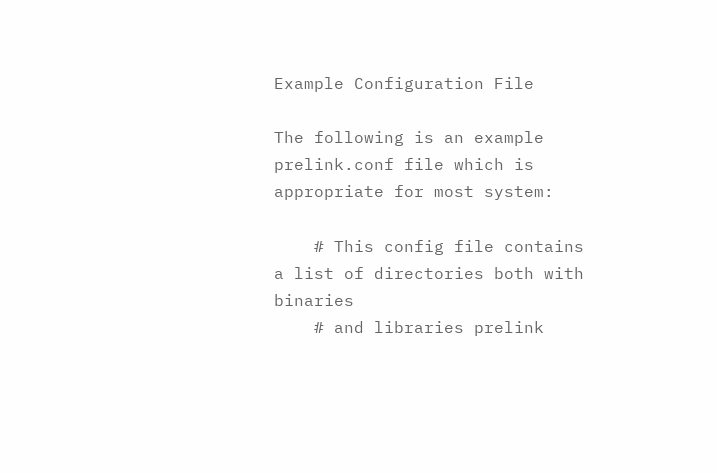Example Configuration File

The following is an example prelink.conf file which is appropriate for most system:

    # This config file contains a list of directories both with binaries
    # and libraries prelink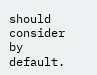should consider by default.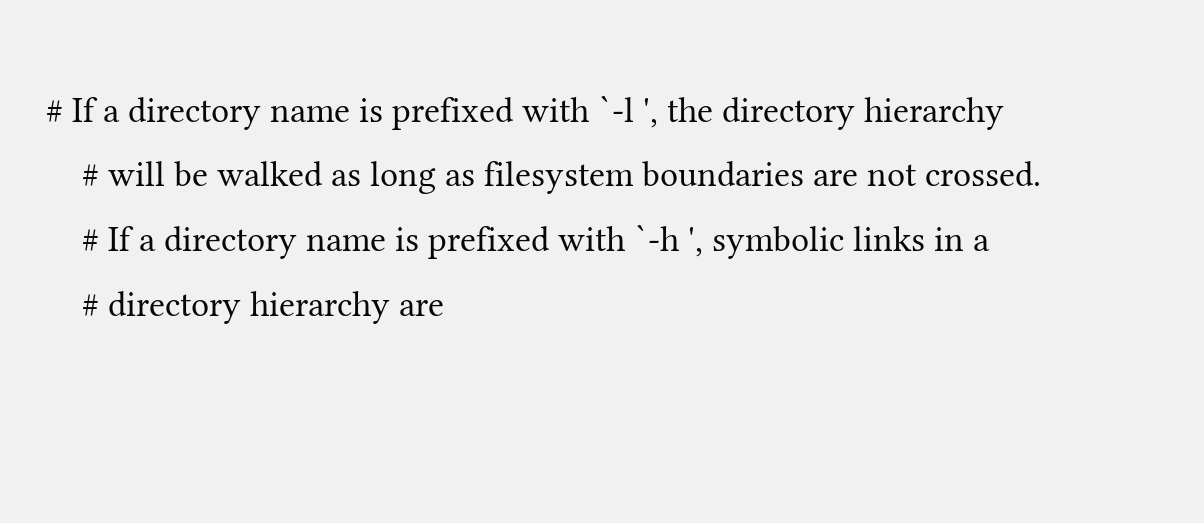# If a directory name is prefixed with `-l ', the directory hierarchy
    # will be walked as long as filesystem boundaries are not crossed.
    # If a directory name is prefixed with `-h ', symbolic links in a
    # directory hierarchy are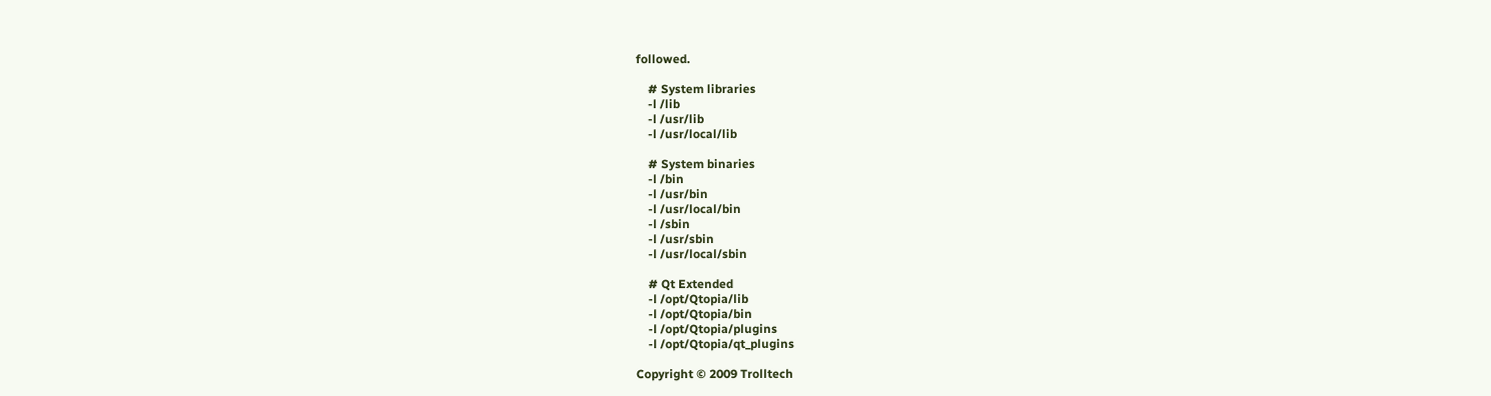followed.

    # System libraries
    -l /lib
    -l /usr/lib
    -l /usr/local/lib

    # System binaries
    -l /bin
    -l /usr/bin
    -l /usr/local/bin
    -l /sbin
    -l /usr/sbin
    -l /usr/local/sbin

    # Qt Extended
    -l /opt/Qtopia/lib
    -l /opt/Qtopia/bin
    -l /opt/Qtopia/plugins
    -l /opt/Qtopia/qt_plugins

Copyright © 2009 Trolltech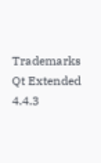Trademarks
Qt Extended 4.4.3